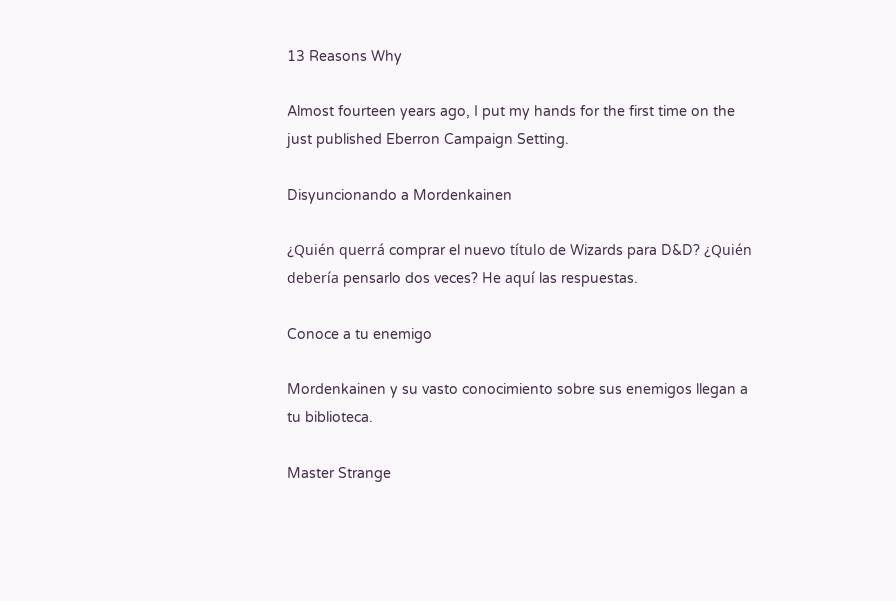13 Reasons Why

Almost fourteen years ago, I put my hands for the first time on the just published Eberron Campaign Setting.

Disyuncionando a Mordenkainen

¿Quién querrá comprar el nuevo título de Wizards para D&D? ¿Quién debería pensarlo dos veces? He aquí las respuestas.

Conoce a tu enemigo

Mordenkainen y su vasto conocimiento sobre sus enemigos llegan a tu biblioteca.

Master Strange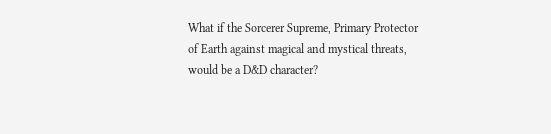What if the Sorcerer Supreme, Primary Protector of Earth against magical and mystical threats, would be a D&D character?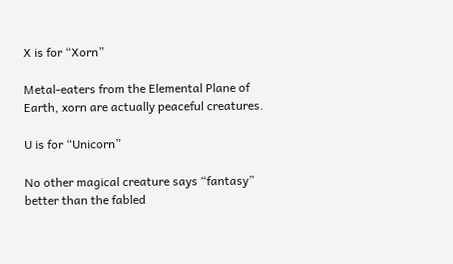X is for “Xorn”

Metal-eaters from the Elemental Plane of Earth, xorn are actually peaceful creatures.

U is for “Unicorn”

No other magical creature says “fantasy” better than the fabled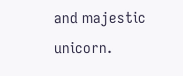and majestic unicorn.